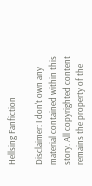Hellsing Fanfiction

Disclaimer: I don't own any material contained within this story. All copyrighted content remains the property of the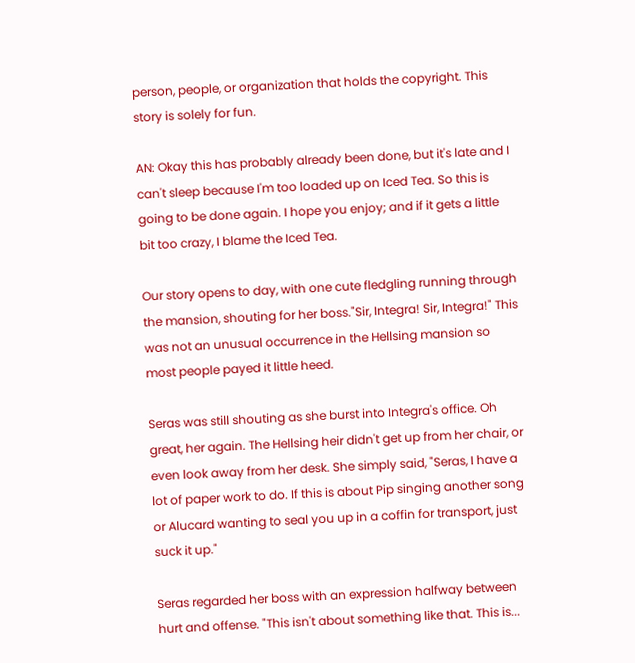person, people, or organization that holds the copyright. This story is solely for fun.

AN: Okay this has probably already been done, but it's late and I can't sleep because I'm too loaded up on Iced Tea. So this is going to be done again. I hope you enjoy; and if it gets a little bit too crazy, I blame the Iced Tea.

Our story opens to day, with one cute fledgling running through the mansion, shouting for her boss."Sir, Integra! Sir, Integra!" This was not an unusual occurrence in the Hellsing mansion so most people payed it little heed.

Seras was still shouting as she burst into Integra's office. Oh great, her again. The Hellsing heir didn't get up from her chair, or even look away from her desk. She simply said, "Seras, I have a lot of paper work to do. If this is about Pip singing another song or Alucard wanting to seal you up in a coffin for transport, just suck it up."

Seras regarded her boss with an expression halfway between hurt and offense. "This isn't about something like that. This is...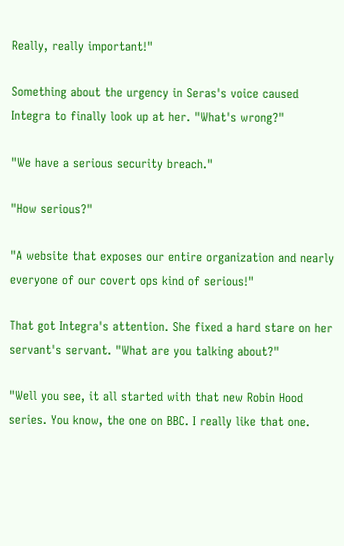Really, really important!"

Something about the urgency in Seras's voice caused Integra to finally look up at her. "What's wrong?"

"We have a serious security breach."

"How serious?"

"A website that exposes our entire organization and nearly everyone of our covert ops kind of serious!"

That got Integra's attention. She fixed a hard stare on her servant's servant. "What are you talking about?"

"Well you see, it all started with that new Robin Hood series. You know, the one on BBC. I really like that one.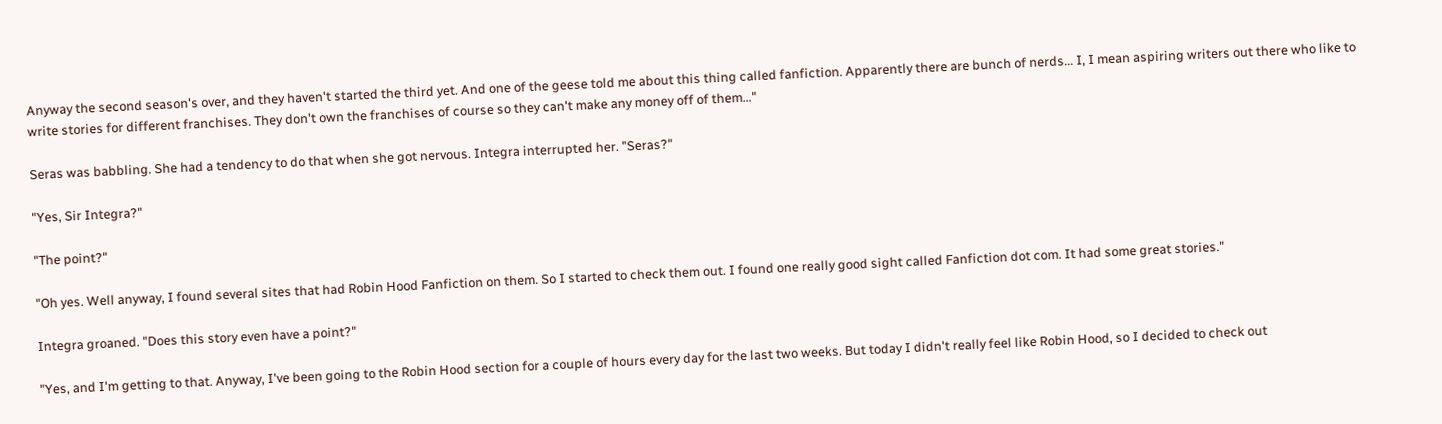Anyway the second season's over, and they haven't started the third yet. And one of the geese told me about this thing called fanfiction. Apparently there are bunch of nerds... I, I mean aspiring writers out there who like to write stories for different franchises. They don't own the franchises of course so they can't make any money off of them..."

Seras was babbling. She had a tendency to do that when she got nervous. Integra interrupted her. "Seras?"

"Yes, Sir Integra?"

"The point?"

"Oh yes. Well anyway, I found several sites that had Robin Hood Fanfiction on them. So I started to check them out. I found one really good sight called Fanfiction dot com. It had some great stories."

Integra groaned. "Does this story even have a point?"

"Yes, and I'm getting to that. Anyway, I've been going to the Robin Hood section for a couple of hours every day for the last two weeks. But today I didn't really feel like Robin Hood, so I decided to check out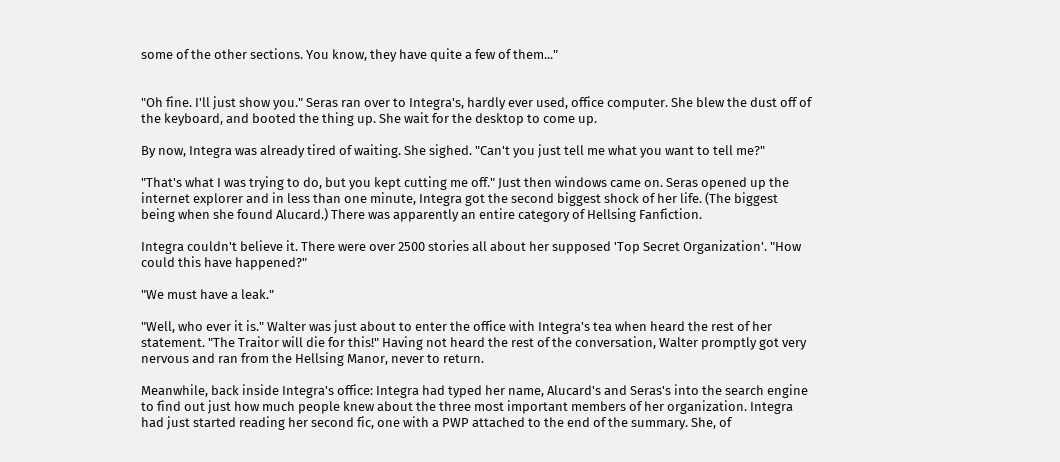some of the other sections. You know, they have quite a few of them..."


"Oh fine. I'll just show you." Seras ran over to Integra's, hardly ever used, office computer. She blew the dust off of the keyboard, and booted the thing up. She wait for the desktop to come up.

By now, Integra was already tired of waiting. She sighed. "Can't you just tell me what you want to tell me?"

"That's what I was trying to do, but you kept cutting me off." Just then windows came on. Seras opened up the internet explorer and in less than one minute, Integra got the second biggest shock of her life. (The biggest being when she found Alucard.) There was apparently an entire category of Hellsing Fanfiction.

Integra couldn't believe it. There were over 2500 stories all about her supposed 'Top Secret Organization'. "How could this have happened?"

"We must have a leak."

"Well, who ever it is." Walter was just about to enter the office with Integra's tea when heard the rest of her statement. "The Traitor will die for this!" Having not heard the rest of the conversation, Walter promptly got very nervous and ran from the Hellsing Manor, never to return.

Meanwhile, back inside Integra's office: Integra had typed her name, Alucard's and Seras's into the search engine to find out just how much people knew about the three most important members of her organization. Integra had just started reading her second fic, one with a PWP attached to the end of the summary. She, of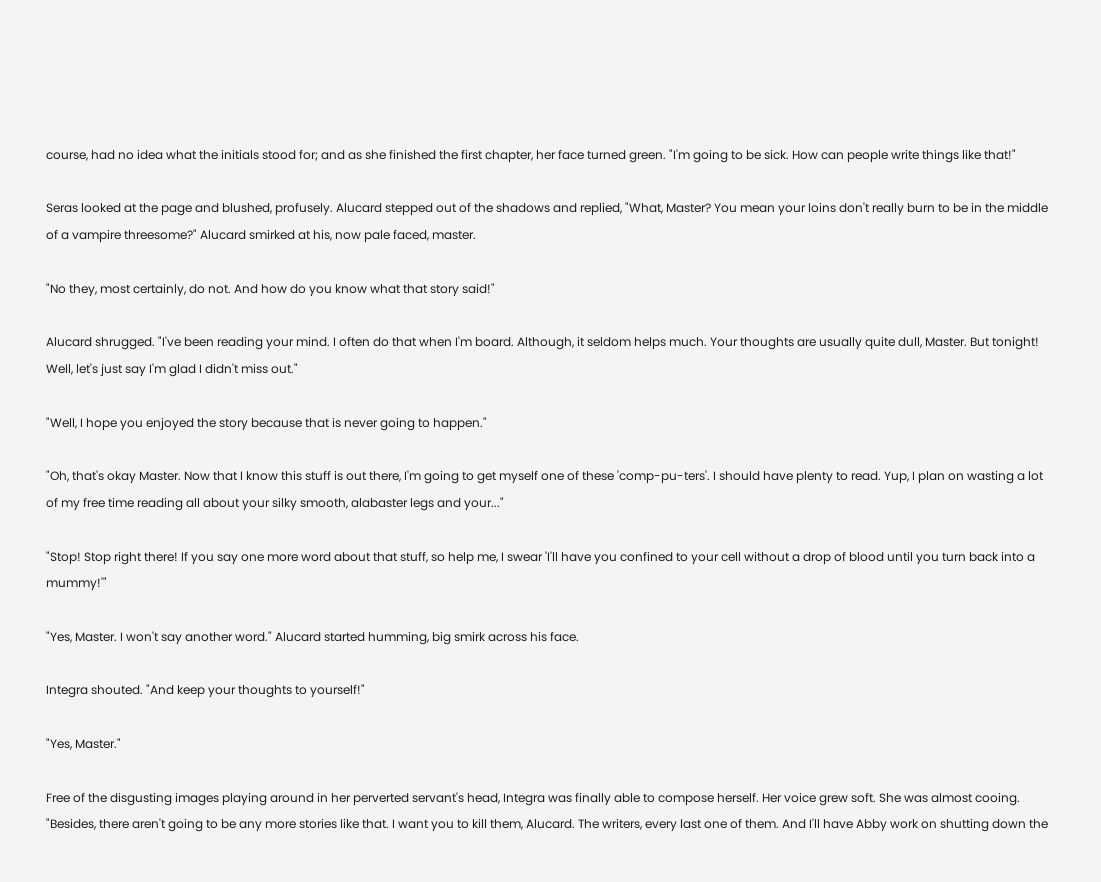course, had no idea what the initials stood for; and as she finished the first chapter, her face turned green. "I'm going to be sick. How can people write things like that!"

Seras looked at the page and blushed, profusely. Alucard stepped out of the shadows and replied, "What, Master? You mean your loins don't really burn to be in the middle of a vampire threesome?" Alucard smirked at his, now pale faced, master.

"No they, most certainly, do not. And how do you know what that story said!"

Alucard shrugged. "I've been reading your mind. I often do that when I'm board. Although, it seldom helps much. Your thoughts are usually quite dull, Master. But tonight! Well, let's just say I'm glad I didn't miss out."

"Well, I hope you enjoyed the story because that is never going to happen."

"Oh, that's okay Master. Now that I know this stuff is out there, I'm going to get myself one of these 'comp-pu-ters'. I should have plenty to read. Yup, I plan on wasting a lot of my free time reading all about your silky smooth, alabaster legs and your..."

"Stop! Stop right there! If you say one more word about that stuff, so help me, I swear 'I'll have you confined to your cell without a drop of blood until you turn back into a mummy!'"

"Yes, Master. I won't say another word." Alucard started humming, big smirk across his face.

Integra shouted. "And keep your thoughts to yourself!"

"Yes, Master."

Free of the disgusting images playing around in her perverted servant's head, Integra was finally able to compose herself. Her voice grew soft. She was almost cooing. "Besides, there aren't going to be any more stories like that. I want you to kill them, Alucard. The writers, every last one of them. And I'll have Abby work on shutting down the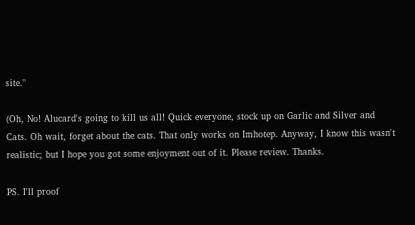site."

(Oh, No! Alucard's going to kill us all! Quick everyone, stock up on Garlic and Silver and Cats. Oh wait, forget about the cats. That only works on Imhotep. Anyway, I know this wasn't realistic; but I hope you got some enjoyment out of it. Please review. Thanks.

PS. I'll proof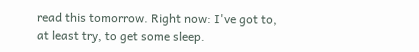read this tomorrow. Right now: I've got to, at least try, to get some sleep.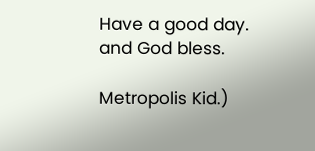Have a good day. and God bless.

Metropolis Kid.)